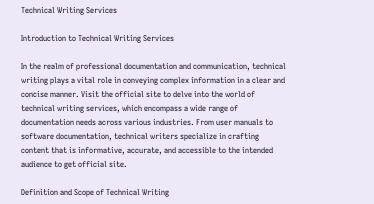Technical Writing Services

Introduction to Technical Writing Services

In the realm of professional documentation and communication, technical writing plays a vital role in conveying complex information in a clear and concise manner. Visit the official site to delve into the world of technical writing services, which encompass a wide range of documentation needs across various industries. From user manuals to software documentation, technical writers specialize in crafting content that is informative, accurate, and accessible to the intended audience to get official site.

Definition and Scope of Technical Writing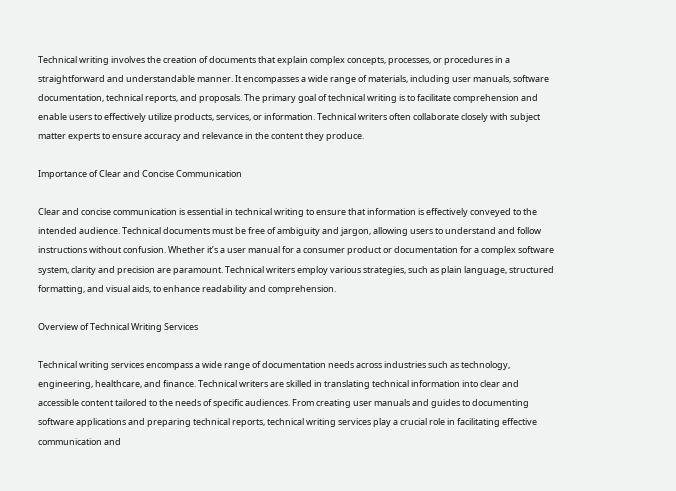Technical writing involves the creation of documents that explain complex concepts, processes, or procedures in a straightforward and understandable manner. It encompasses a wide range of materials, including user manuals, software documentation, technical reports, and proposals. The primary goal of technical writing is to facilitate comprehension and enable users to effectively utilize products, services, or information. Technical writers often collaborate closely with subject matter experts to ensure accuracy and relevance in the content they produce.

Importance of Clear and Concise Communication

Clear and concise communication is essential in technical writing to ensure that information is effectively conveyed to the intended audience. Technical documents must be free of ambiguity and jargon, allowing users to understand and follow instructions without confusion. Whether it’s a user manual for a consumer product or documentation for a complex software system, clarity and precision are paramount. Technical writers employ various strategies, such as plain language, structured formatting, and visual aids, to enhance readability and comprehension.

Overview of Technical Writing Services

Technical writing services encompass a wide range of documentation needs across industries such as technology, engineering, healthcare, and finance. Technical writers are skilled in translating technical information into clear and accessible content tailored to the needs of specific audiences. From creating user manuals and guides to documenting software applications and preparing technical reports, technical writing services play a crucial role in facilitating effective communication and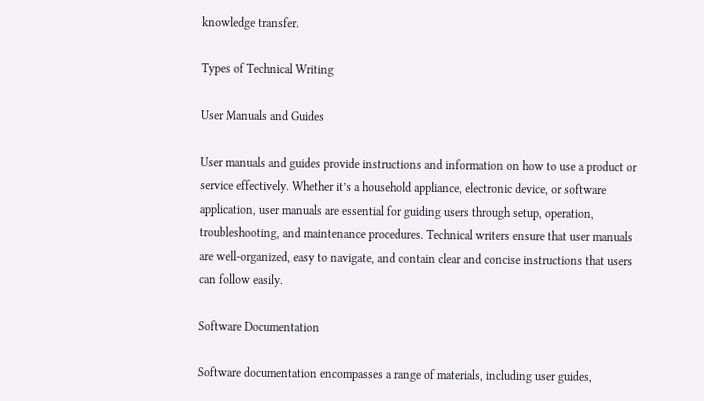knowledge transfer.

Types of Technical Writing

User Manuals and Guides

User manuals and guides provide instructions and information on how to use a product or service effectively. Whether it’s a household appliance, electronic device, or software application, user manuals are essential for guiding users through setup, operation, troubleshooting, and maintenance procedures. Technical writers ensure that user manuals are well-organized, easy to navigate, and contain clear and concise instructions that users can follow easily.

Software Documentation

Software documentation encompasses a range of materials, including user guides,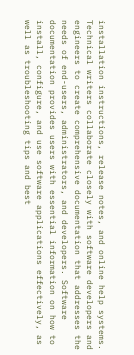installation instructions, release notes, and online help systems. Technical writers collaborate closely with software developers and engineers to create comprehensive documentation that addresses the needs of end-users, administrators, and developers. Software documentation provides users with essential information on how to install, configure, and use software applications effectively, as well as troubleshooting tips and best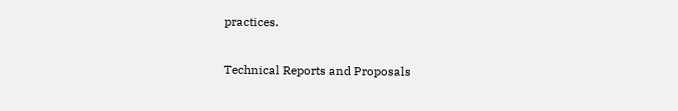practices.

Technical Reports and Proposals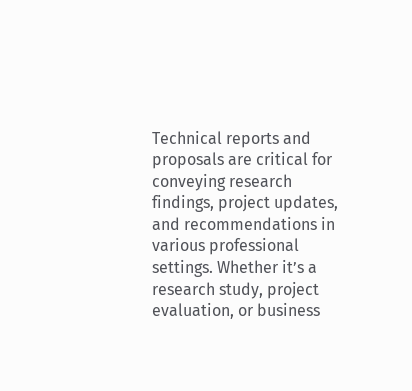Technical reports and proposals are critical for conveying research findings, project updates, and recommendations in various professional settings. Whether it’s a research study, project evaluation, or business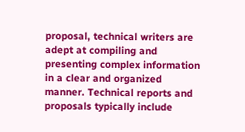proposal, technical writers are adept at compiling and presenting complex information in a clear and organized manner. Technical reports and proposals typically include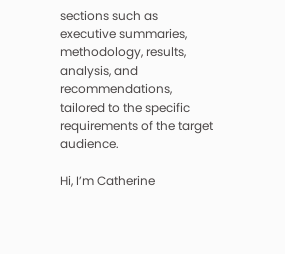sections such as executive summaries, methodology, results, analysis, and recommendations, tailored to the specific requirements of the target audience.

Hi, I’m Catherine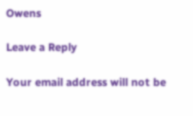Owens

Leave a Reply

Your email address will not be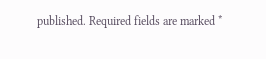published. Required fields are marked *